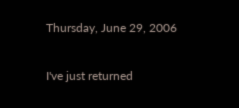Thursday, June 29, 2006

I've just returned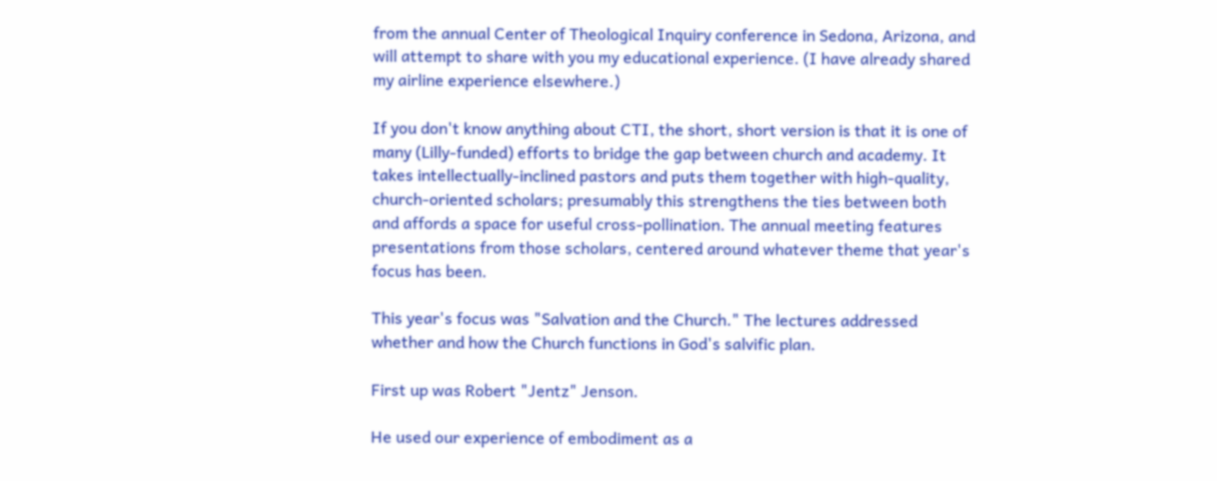from the annual Center of Theological Inquiry conference in Sedona, Arizona, and will attempt to share with you my educational experience. (I have already shared my airline experience elsewhere.)

If you don't know anything about CTI, the short, short version is that it is one of many (Lilly-funded) efforts to bridge the gap between church and academy. It takes intellectually-inclined pastors and puts them together with high-quality, church-oriented scholars; presumably this strengthens the ties between both and affords a space for useful cross-pollination. The annual meeting features presentations from those scholars, centered around whatever theme that year's focus has been.

This year's focus was "Salvation and the Church." The lectures addressed whether and how the Church functions in God's salvific plan.

First up was Robert "Jentz" Jenson.

He used our experience of embodiment as a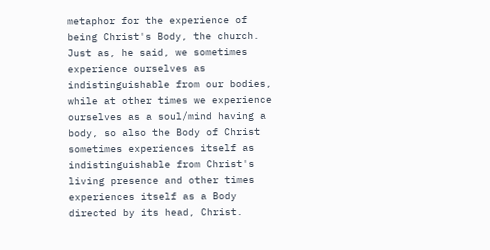metaphor for the experience of being Christ's Body, the church. Just as, he said, we sometimes experience ourselves as indistinguishable from our bodies, while at other times we experience ourselves as a soul/mind having a body, so also the Body of Christ sometimes experiences itself as indistinguishable from Christ's living presence and other times experiences itself as a Body directed by its head, Christ.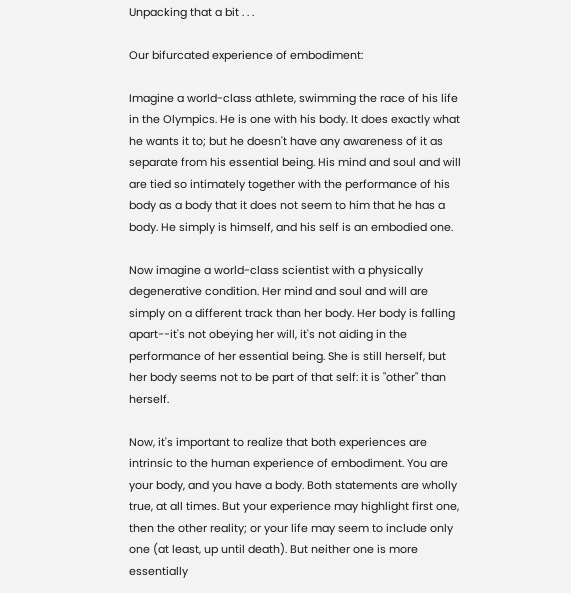Unpacking that a bit . . .

Our bifurcated experience of embodiment:

Imagine a world-class athlete, swimming the race of his life in the Olympics. He is one with his body. It does exactly what he wants it to; but he doesn't have any awareness of it as separate from his essential being. His mind and soul and will are tied so intimately together with the performance of his body as a body that it does not seem to him that he has a body. He simply is himself, and his self is an embodied one.

Now imagine a world-class scientist with a physically degenerative condition. Her mind and soul and will are simply on a different track than her body. Her body is falling apart--it's not obeying her will, it's not aiding in the performance of her essential being. She is still herself, but her body seems not to be part of that self: it is "other" than herself.

Now, it's important to realize that both experiences are intrinsic to the human experience of embodiment. You are your body, and you have a body. Both statements are wholly true, at all times. But your experience may highlight first one, then the other reality; or your life may seem to include only one (at least, up until death). But neither one is more essentially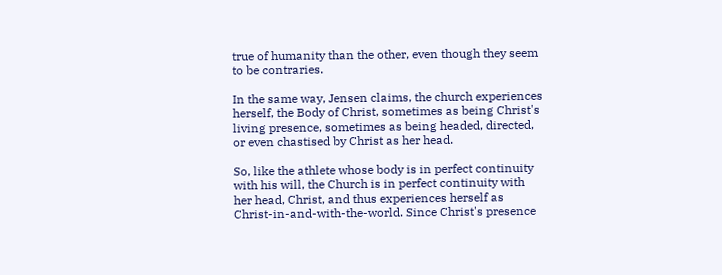true of humanity than the other, even though they seem to be contraries.

In the same way, Jensen claims, the church experiences herself, the Body of Christ, sometimes as being Christ's living presence, sometimes as being headed, directed, or even chastised by Christ as her head.

So, like the athlete whose body is in perfect continuity with his will, the Church is in perfect continuity with her head, Christ, and thus experiences herself as Christ-in-and-with-the-world. Since Christ's presence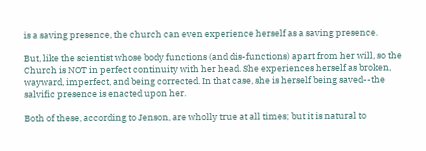is a saving presence, the church can even experience herself as a saving presence.

But, like the scientist whose body functions (and dis-functions) apart from her will, so the Church is NOT in perfect continuity with her head. She experiences herself as broken, wayward, imperfect, and being corrected. In that case, she is herself being saved--the salvific presence is enacted upon her.

Both of these, according to Jenson, are wholly true at all times; but it is natural to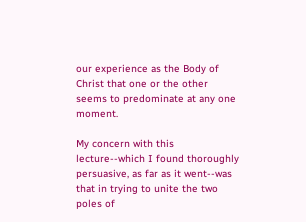our experience as the Body of Christ that one or the other seems to predominate at any one moment.

My concern with this lecture--which I found thoroughly persuasive, as far as it went--was that in trying to unite the two poles of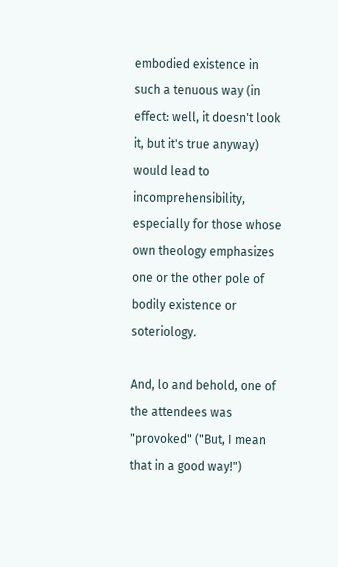embodied existence in such a tenuous way (in effect: well, it doesn't look it, but it's true anyway) would lead to incomprehensibility, especially for those whose own theology emphasizes one or the other pole of bodily existence or soteriology.

And, lo and behold, one of the attendees was "provoked" ("But, I mean that in a good way!")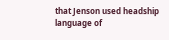that Jenson used headship language of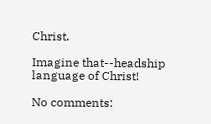Christ.

Imagine that--headship language of Christ!

No comments: